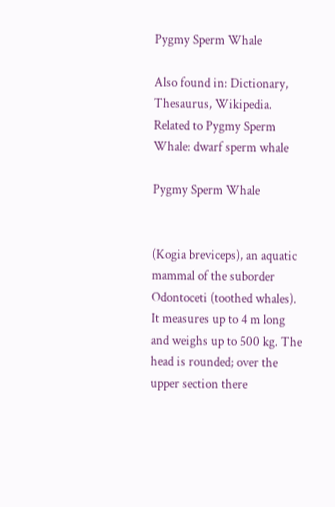Pygmy Sperm Whale

Also found in: Dictionary, Thesaurus, Wikipedia.
Related to Pygmy Sperm Whale: dwarf sperm whale

Pygmy Sperm Whale


(Kogia breviceps), an aquatic mammal of the suborder Odontoceti (toothed whales). It measures up to 4 m long and weighs up to 500 kg. The head is rounded; over the upper section there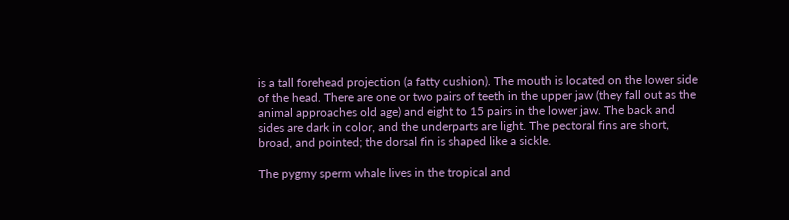is a tall forehead projection (a fatty cushion). The mouth is located on the lower side of the head. There are one or two pairs of teeth in the upper jaw (they fall out as the animal approaches old age) and eight to 15 pairs in the lower jaw. The back and sides are dark in color, and the underparts are light. The pectoral fins are short, broad, and pointed; the dorsal fin is shaped like a sickle.

The pygmy sperm whale lives in the tropical and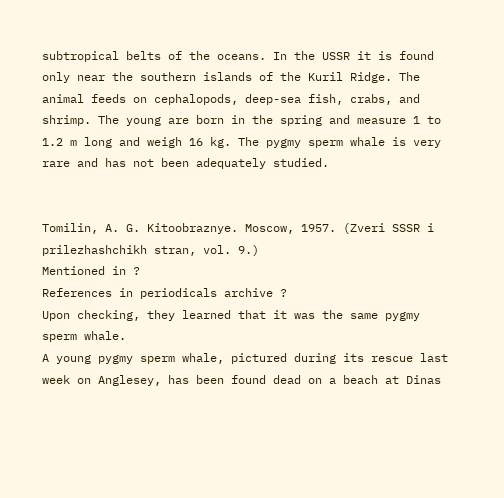subtropical belts of the oceans. In the USSR it is found only near the southern islands of the Kuril Ridge. The animal feeds on cephalopods, deep-sea fish, crabs, and shrimp. The young are born in the spring and measure 1 to 1.2 m long and weigh 16 kg. The pygmy sperm whale is very rare and has not been adequately studied.


Tomilin, A. G. Kitoobraznye. Moscow, 1957. (Zveri SSSR i prilezhashchikh stran, vol. 9.)
Mentioned in ?
References in periodicals archive ?
Upon checking, they learned that it was the same pygmy sperm whale.
A young pygmy sperm whale, pictured during its rescue last week on Anglesey, has been found dead on a beach at Dinas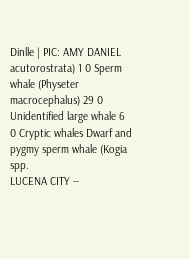Dinlle | PIC: AMY DANIEL
acutorostrata) 1 0 Sperm whale (Physeter macrocephalus) 29 0 Unidentified large whale 6 0 Cryptic whales Dwarf and pygmy sperm whale (Kogia spp.
LUCENA CITY --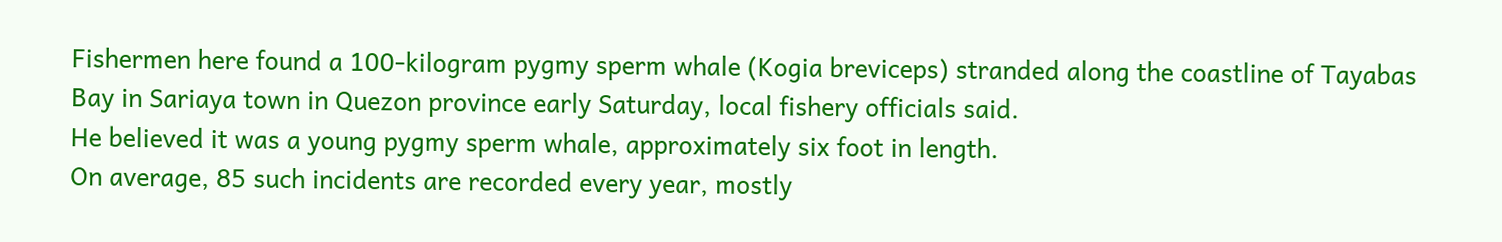Fishermen here found a 100-kilogram pygmy sperm whale (Kogia breviceps) stranded along the coastline of Tayabas Bay in Sariaya town in Quezon province early Saturday, local fishery officials said.
He believed it was a young pygmy sperm whale, approximately six foot in length.
On average, 85 such incidents are recorded every year, mostly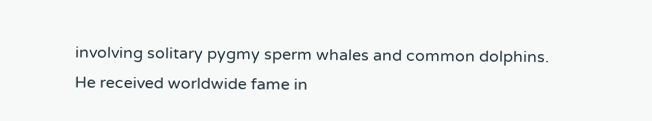involving solitary pygmy sperm whales and common dolphins.
He received worldwide fame in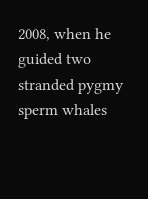2008, when he guided two stranded pygmy sperm whales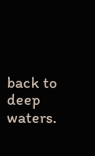back to deep waters.